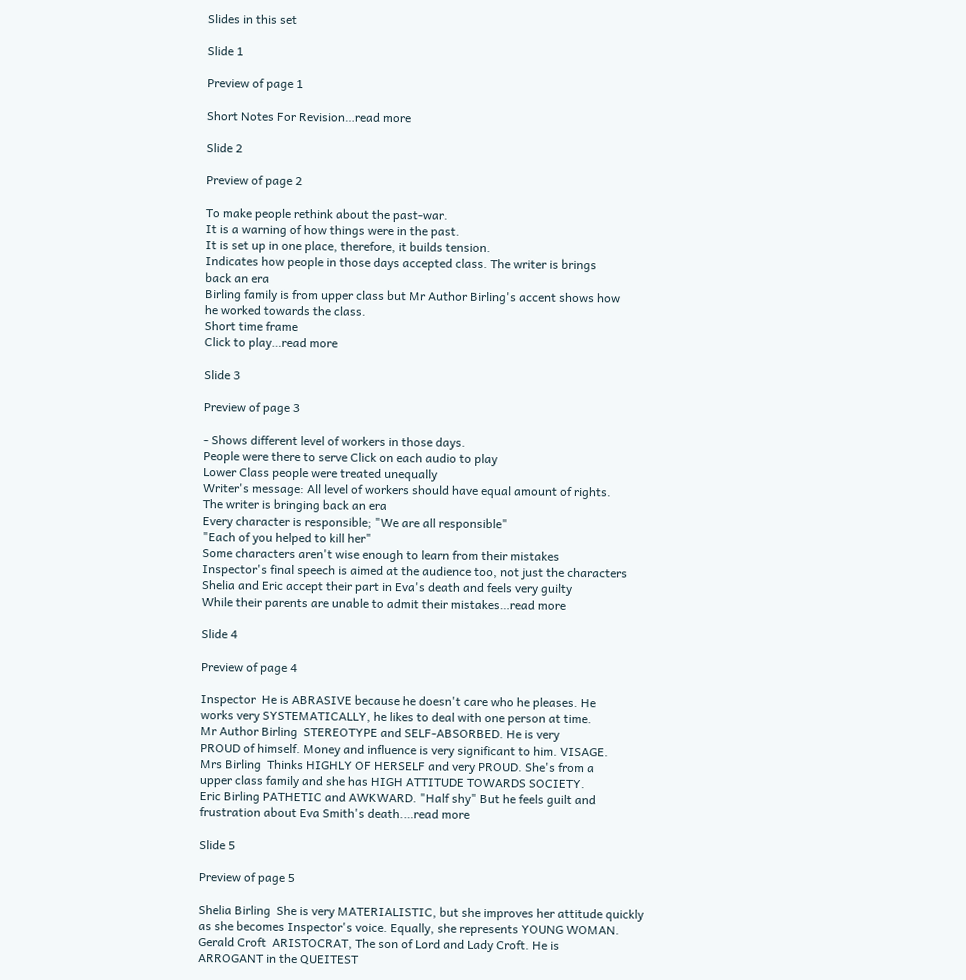Slides in this set

Slide 1

Preview of page 1

Short Notes For Revision…read more

Slide 2

Preview of page 2

To make people rethink about the past-war.
It is a warning of how things were in the past.
It is set up in one place, therefore, it builds tension.
Indicates how people in those days accepted class. The writer is brings
back an era
Birling family is from upper class but Mr Author Birling's accent shows how
he worked towards the class.
Short time frame
Click to play…read more

Slide 3

Preview of page 3

- Shows different level of workers in those days.
People were there to serve Click on each audio to play
Lower Class people were treated unequally
Writer's message: All level of workers should have equal amount of rights.
The writer is bringing back an era
Every character is responsible; "We are all responsible"
"Each of you helped to kill her"
Some characters aren't wise enough to learn from their mistakes
Inspector's final speech is aimed at the audience too, not just the characters
Shelia and Eric accept their part in Eva's death and feels very guilty
While their parents are unable to admit their mistakes…read more

Slide 4

Preview of page 4

Inspector  He is ABRASIVE because he doesn't care who he pleases. He
works very SYSTEMATICALLY, he likes to deal with one person at time.
Mr Author Birling  STEREOTYPE and SELF-ABSORBED. He is very
PROUD of himself. Money and influence is very significant to him. VISAGE.
Mrs Birling  Thinks HIGHLY OF HERSELF and very PROUD. She's from a
upper class family and she has HIGH ATTITUDE TOWARDS SOCIETY.
Eric Birling PATHETIC and AWKWARD. "Half shy" But he feels guilt and
frustration about Eva Smith's death.…read more

Slide 5

Preview of page 5

Shelia Birling  She is very MATERIALISTIC, but she improves her attitude quickly
as she becomes Inspector's voice. Equally, she represents YOUNG WOMAN.
Gerald Croft  ARISTOCRAT, The son of Lord and Lady Croft. He is
ARROGANT in the QUEITEST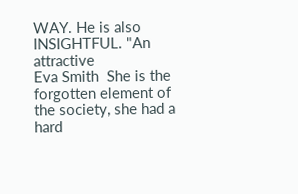WAY. He is also INSIGHTFUL. "An attractive
Eva Smith  She is the forgotten element of the society, she had a hard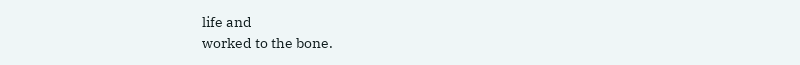life and
worked to the bone.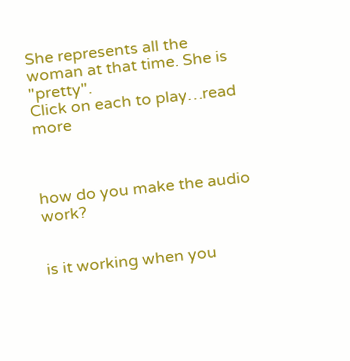She represents all the woman at that time. She is "pretty".
Click on each to play…read more



how do you make the audio work?


is it working when you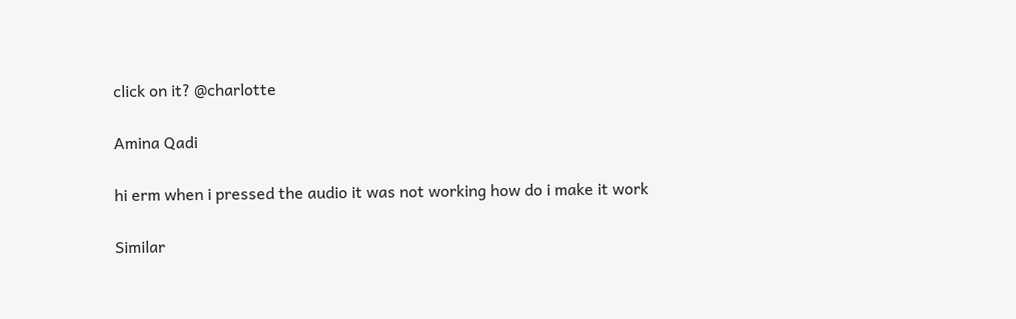click on it? @charlotte

Amina Qadi

hi erm when i pressed the audio it was not working how do i make it work

Similar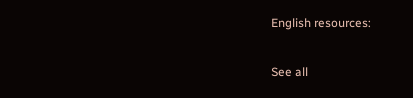English resources:

See all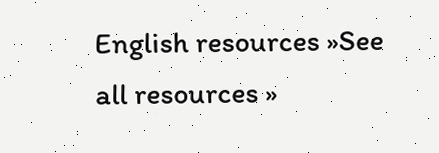English resources »See all resources »